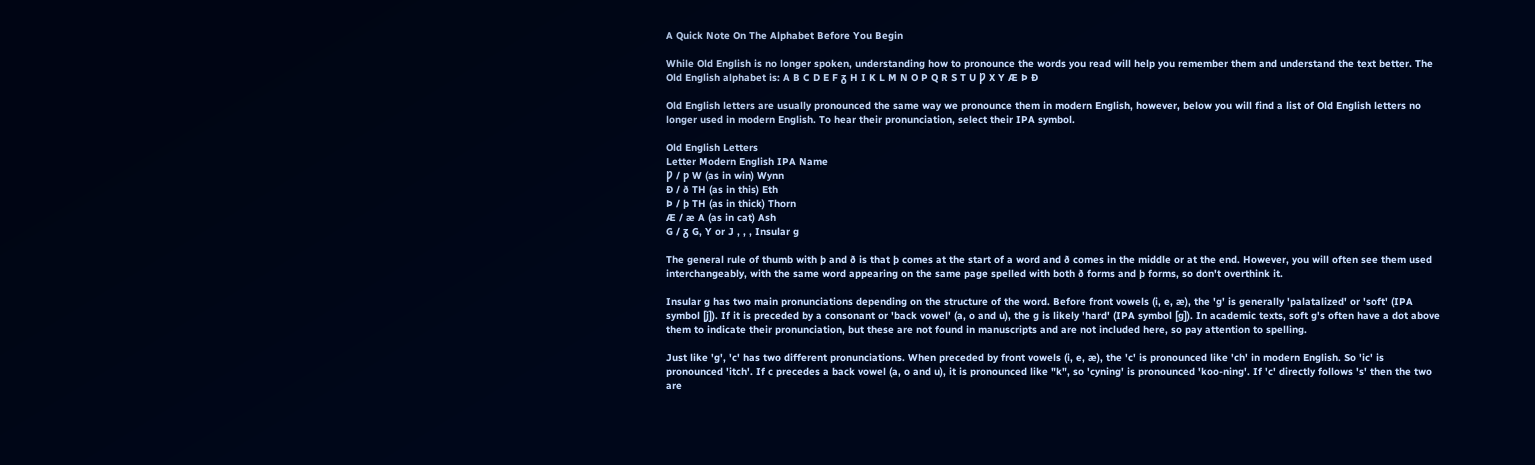A Quick Note On The Alphabet Before You Begin

While Old English is no longer spoken, understanding how to pronounce the words you read will help you remember them and understand the text better. The Old English alphabet is: A B C D E F ᵹ H I K L M N O P Q R S T U Ƿ X Y Æ Þ Ð

Old English letters are usually pronounced the same way we pronounce them in modern English, however, below you will find a list of Old English letters no longer used in modern English. To hear their pronunciation, select their IPA symbol.

Old English Letters
Letter Modern English IPA Name
Ƿ / ƿ W (as in win) Wynn
Ð / ð TH (as in this) Eth
Þ / þ TH (as in thick) Thorn
Æ / æ A (as in cat) Ash
G / ᵹ G, Y or J , , , Insular g

The general rule of thumb with þ and ð is that þ comes at the start of a word and ð comes in the middle or at the end. However, you will often see them used interchangeably, with the same word appearing on the same page spelled with both ð forms and þ forms, so don't overthink it.

Insular g has two main pronunciations depending on the structure of the word. Before front vowels (i, e, æ), the 'g' is generally 'palatalized' or 'soft' (IPA symbol [j]). If it is preceded by a consonant or 'back vowel' (a, o and u), the g is likely 'hard' (IPA symbol [g]). In academic texts, soft g's often have a dot above them to indicate their pronunciation, but these are not found in manuscripts and are not included here, so pay attention to spelling.

Just like 'g', 'c' has two different pronunciations. When preceded by front vowels (i, e, æ), the 'c' is pronounced like 'ch' in modern English. So 'ic' is pronounced 'itch'. If c precedes a back vowel (a, o and u), it is pronounced like "k", so 'cyning' is pronounced 'koo-ning'. If 'c' directly follows 's' then the two are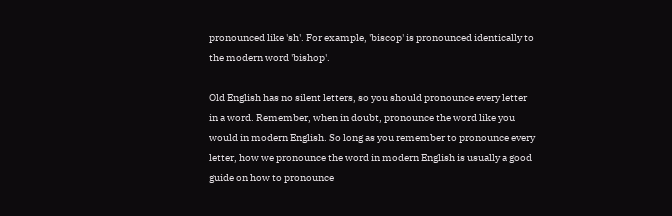pronounced like 'sh'. For example, 'biscop' is pronounced identically to the modern word 'bishop'.

Old English has no silent letters, so you should pronounce every letter in a word. Remember, when in doubt, pronounce the word like you would in modern English. So long as you remember to pronounce every letter, how we pronounce the word in modern English is usually a good guide on how to pronounce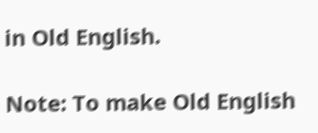in Old English.

Note: To make Old English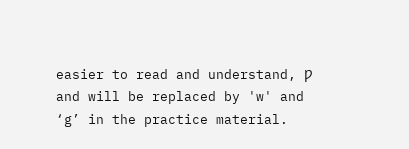easier to read and understand, Ƿ and will be replaced by 'w' and ‘g’ in the practice material.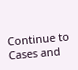Continue to Cases and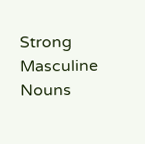Strong Masculine Nouns